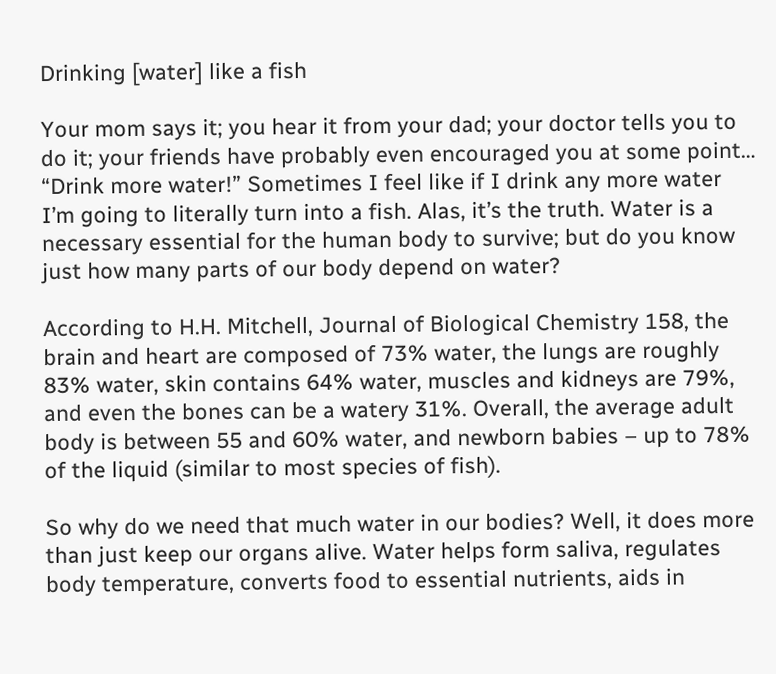Drinking [water] like a fish

Your mom says it; you hear it from your dad; your doctor tells you to do it; your friends have probably even encouraged you at some point… “Drink more water!” Sometimes I feel like if I drink any more water I’m going to literally turn into a fish. Alas, it’s the truth. Water is a necessary essential for the human body to survive; but do you know just how many parts of our body depend on water?

According to H.H. Mitchell, Journal of Biological Chemistry 158, the brain and heart are composed of 73% water, the lungs are roughly 83% water, skin contains 64% water, muscles and kidneys are 79%, and even the bones can be a watery 31%. Overall, the average adult body is between 55 and 60% water, and newborn babies – up to 78% of the liquid (similar to most species of fish).

So why do we need that much water in our bodies? Well, it does more than just keep our organs alive. Water helps form saliva, regulates body temperature, converts food to essential nutrients, aids in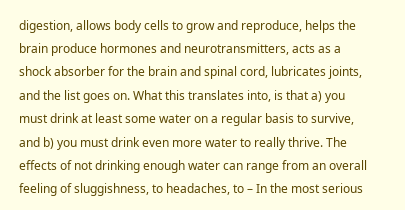digestion, allows body cells to grow and reproduce, helps the brain produce hormones and neurotransmitters, acts as a shock absorber for the brain and spinal cord, lubricates joints, and the list goes on. What this translates into, is that a) you must drink at least some water on a regular basis to survive, and b) you must drink even more water to really thrive. The effects of not drinking enough water can range from an overall feeling of sluggishness, to headaches, to – In the most serious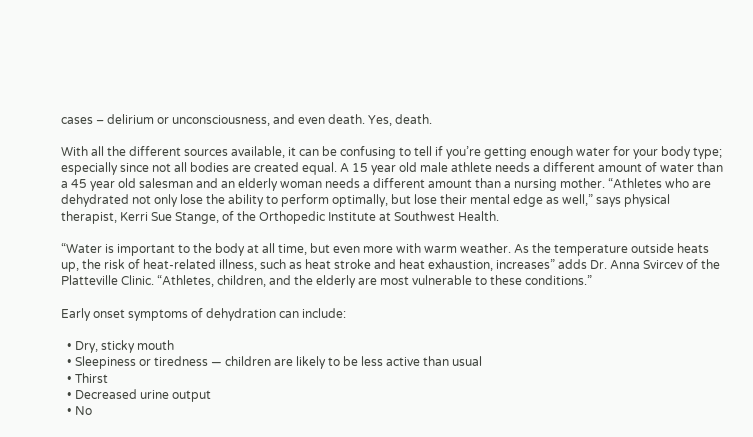cases – delirium or unconsciousness, and even death. Yes, death.

With all the different sources available, it can be confusing to tell if you’re getting enough water for your body type; especially since not all bodies are created equal. A 15 year old male athlete needs a different amount of water than a 45 year old salesman and an elderly woman needs a different amount than a nursing mother. “Athletes who are dehydrated not only lose the ability to perform optimally, but lose their mental edge as well,” says physical therapist, Kerri Sue Stange, of the Orthopedic Institute at Southwest Health.

“Water is important to the body at all time, but even more with warm weather. As the temperature outside heats up, the risk of heat-related illness, such as heat stroke and heat exhaustion, increases” adds Dr. Anna Svircev of the Platteville Clinic. “Athletes, children, and the elderly are most vulnerable to these conditions.”

Early onset symptoms of dehydration can include:

  • Dry, sticky mouth
  • Sleepiness or tiredness — children are likely to be less active than usual
  • Thirst
  • Decreased urine output
  • No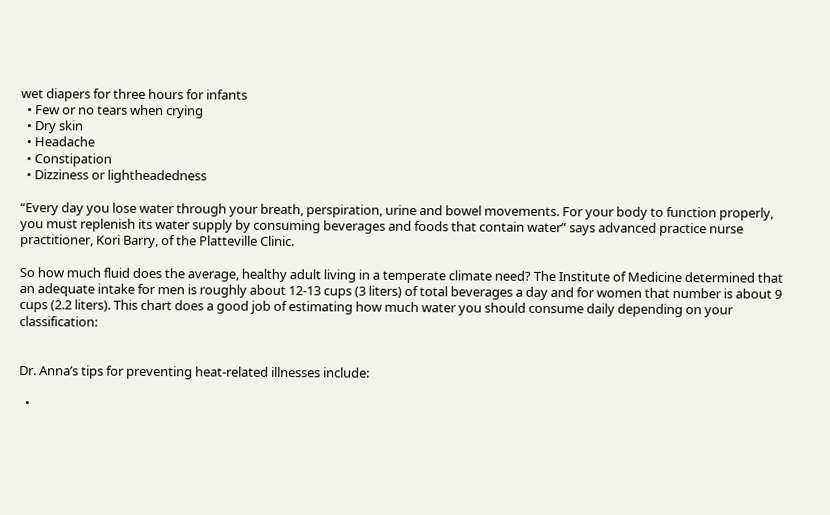wet diapers for three hours for infants
  • Few or no tears when crying
  • Dry skin
  • Headache
  • Constipation
  • Dizziness or lightheadedness

“Every day you lose water through your breath, perspiration, urine and bowel movements. For your body to function properly, you must replenish its water supply by consuming beverages and foods that contain water” says advanced practice nurse practitioner, Kori Barry, of the Platteville Clinic.

So how much fluid does the average, healthy adult living in a temperate climate need? The Institute of Medicine determined that an adequate intake for men is roughly about 12-13 cups (3 liters) of total beverages a day and for women that number is about 9 cups (2.2 liters). This chart does a good job of estimating how much water you should consume daily depending on your classification:


Dr. Anna’s tips for preventing heat-related illnesses include:

  •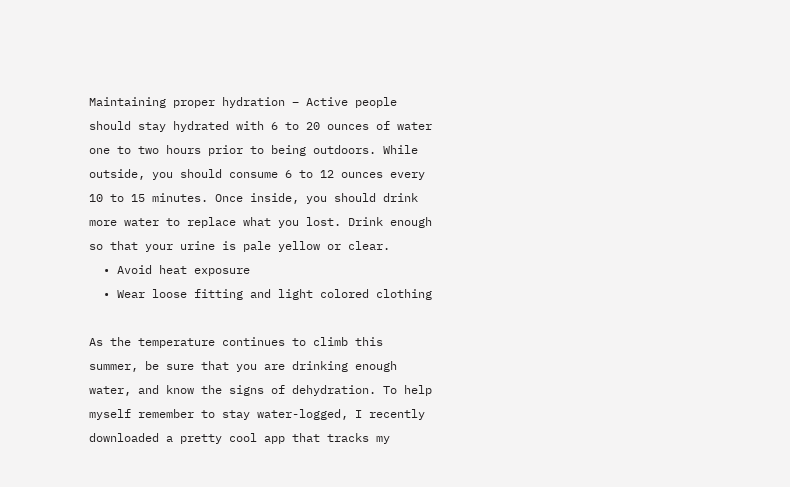Maintaining proper hydration – Active people should stay hydrated with 6 to 20 ounces of water one to two hours prior to being outdoors. While outside, you should consume 6 to 12 ounces every 10 to 15 minutes. Once inside, you should drink more water to replace what you lost. Drink enough so that your urine is pale yellow or clear.
  • Avoid heat exposure
  • Wear loose fitting and light colored clothing

As the temperature continues to climb this summer, be sure that you are drinking enough water, and know the signs of dehydration. To help myself remember to stay water-logged, I recently downloaded a pretty cool app that tracks my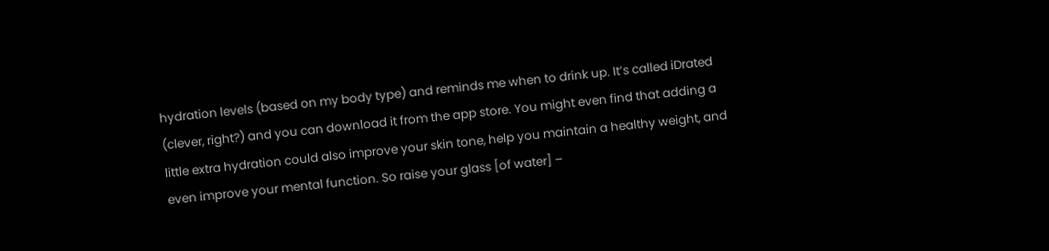hydration levels (based on my body type) and reminds me when to drink up. It’s called iDrated (clever, right?) and you can download it from the app store. You might even find that adding a little extra hydration could also improve your skin tone, help you maintain a healthy weight, and even improve your mental function. So raise your glass [of water] –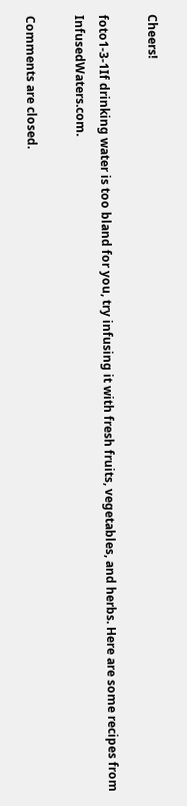Cheers!

foto1-3-1If drinking water is too bland for you, try infusing it with fresh fruits, vegetables, and herbs. Here are some recipes from InfusedWaters.com.

Comments are closed.